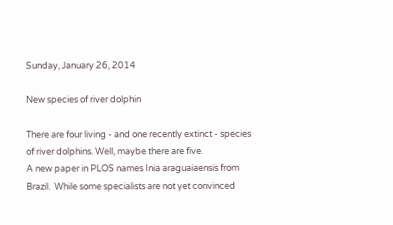Sunday, January 26, 2014

New species of river dolphin

There are four living - and one recently extinct - species of river dolphins. Well, maybe there are five.
A new paper in PLOS names Inia araguaiaensis from Brazil.  While some specialists are not yet convinced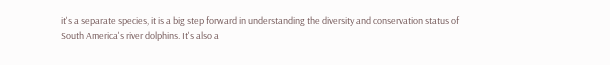it's a separate species, it is a big step forward in understanding the diversity and conservation status of South America's river dolphins. It's also a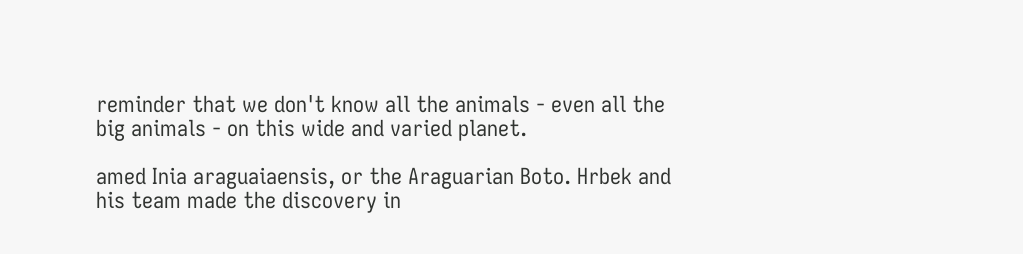reminder that we don't know all the animals - even all the big animals - on this wide and varied planet.

amed Inia araguaiaensis, or the Araguarian Boto. Hrbek and his team made the discovery in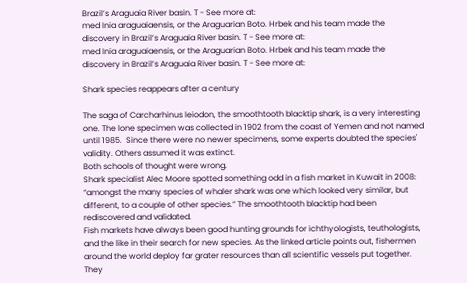Brazil’s Araguaia River basin. T - See more at:
med Inia araguaiaensis, or the Araguarian Boto. Hrbek and his team made the discovery in Brazil’s Araguaia River basin. T - See more at:
med Inia araguaiaensis, or the Araguarian Boto. Hrbek and his team made the discovery in Brazil’s Araguaia River basin. T - See more at:

Shark species reappears after a century

The saga of Carcharhinus leiodon, the smoothtooth blacktip shark, is a very interesting one. The lone specimen was collected in 1902 from the coast of Yemen and not named until 1985.  Since there were no newer specimens, some experts doubted the species' validity. Others assumed it was extinct.
Both schools of thought were wrong.
Shark specialist Alec Moore spotted something odd in a fish market in Kuwait in 2008: “amongst the many species of whaler shark was one which looked very similar, but different, to a couple of other species.” The smoothtooth blacktip had been rediscovered and validated.
Fish markets have always been good hunting grounds for ichthyologists, teuthologists, and the like in their search for new species. As the linked article points out, fishermen around the world deploy far grater resources than all scientific vessels put together.  They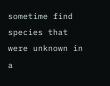sometime find species that were unknown in a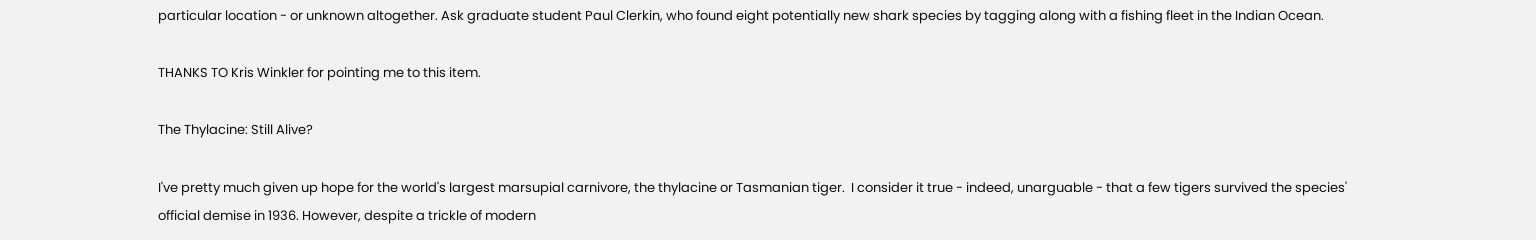particular location - or unknown altogether. Ask graduate student Paul Clerkin, who found eight potentially new shark species by tagging along with a fishing fleet in the Indian Ocean.

THANKS TO Kris Winkler for pointing me to this item.

The Thylacine: Still Alive?

I've pretty much given up hope for the world's largest marsupial carnivore, the thylacine or Tasmanian tiger.  I consider it true - indeed, unarguable - that a few tigers survived the species' official demise in 1936. However, despite a trickle of modern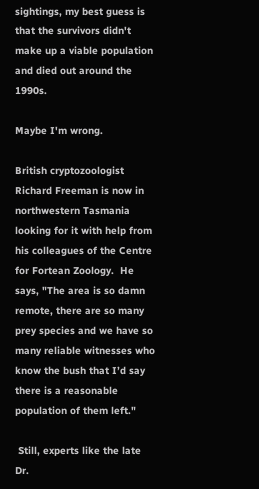sightings, my best guess is that the survivors didn't make up a viable population and died out around the 1990s.

Maybe I'm wrong.

British cryptozoologist Richard Freeman is now in northwestern Tasmania looking for it with help from his colleagues of the Centre for Fortean Zoology.  He says, "The area is so damn remote, there are so many prey species and we have so many reliable witnesses who know the bush that I’d say there is a reasonable population of them left."

 Still, experts like the late Dr.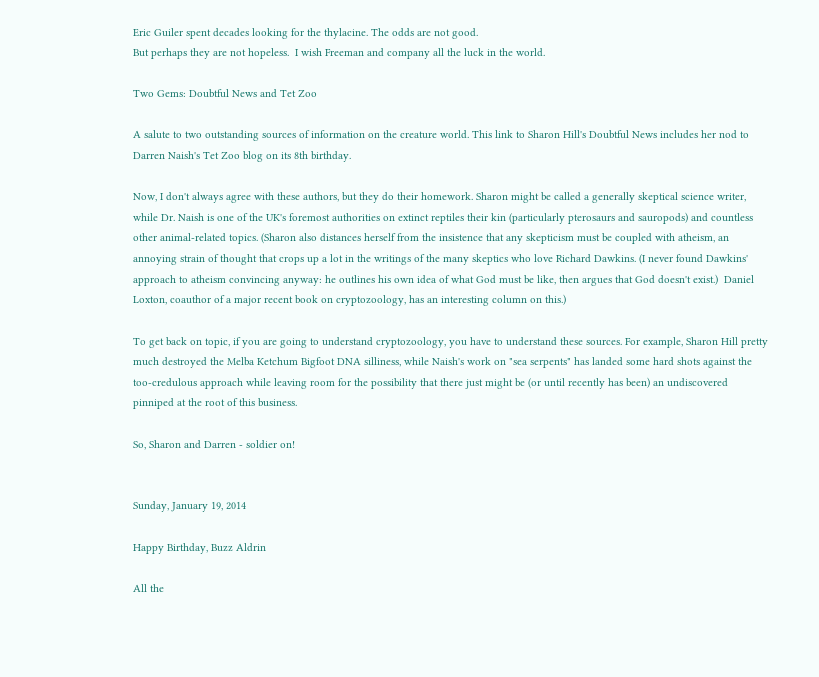Eric Guiler spent decades looking for the thylacine. The odds are not good.
But perhaps they are not hopeless.  I wish Freeman and company all the luck in the world.

Two Gems: Doubtful News and Tet Zoo

A salute to two outstanding sources of information on the creature world. This link to Sharon Hill's Doubtful News includes her nod to Darren Naish's Tet Zoo blog on its 8th birthday.

Now, I don't always agree with these authors, but they do their homework. Sharon might be called a generally skeptical science writer, while Dr. Naish is one of the UK's foremost authorities on extinct reptiles their kin (particularly pterosaurs and sauropods) and countless other animal-related topics. (Sharon also distances herself from the insistence that any skepticism must be coupled with atheism, an annoying strain of thought that crops up a lot in the writings of the many skeptics who love Richard Dawkins. (I never found Dawkins' approach to atheism convincing anyway: he outlines his own idea of what God must be like, then argues that God doesn't exist.)  Daniel Loxton, coauthor of a major recent book on cryptozoology, has an interesting column on this.)

To get back on topic, if you are going to understand cryptozoology, you have to understand these sources. For example, Sharon Hill pretty much destroyed the Melba Ketchum Bigfoot DNA silliness, while Naish's work on "sea serpents" has landed some hard shots against the too-credulous approach while leaving room for the possibility that there just might be (or until recently has been) an undiscovered pinniped at the root of this business.

So, Sharon and Darren - soldier on!


Sunday, January 19, 2014

Happy Birthday, Buzz Aldrin

All the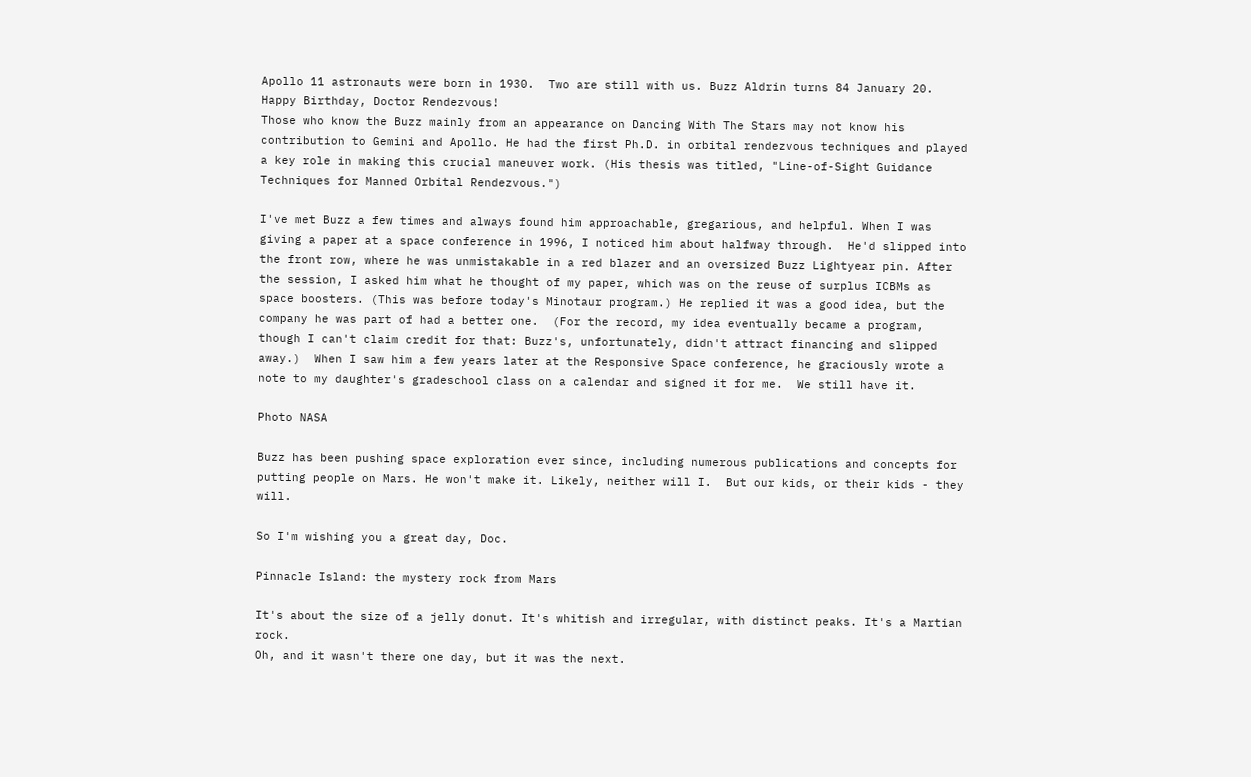Apollo 11 astronauts were born in 1930.  Two are still with us. Buzz Aldrin turns 84 January 20. Happy Birthday, Doctor Rendezvous!
Those who know the Buzz mainly from an appearance on Dancing With The Stars may not know his contribution to Gemini and Apollo. He had the first Ph.D. in orbital rendezvous techniques and played a key role in making this crucial maneuver work. (His thesis was titled, "Line-of-Sight Guidance Techniques for Manned Orbital Rendezvous.")

I've met Buzz a few times and always found him approachable, gregarious, and helpful. When I was giving a paper at a space conference in 1996, I noticed him about halfway through.  He'd slipped into the front row, where he was unmistakable in a red blazer and an oversized Buzz Lightyear pin. After the session, I asked him what he thought of my paper, which was on the reuse of surplus ICBMs as space boosters. (This was before today's Minotaur program.) He replied it was a good idea, but the company he was part of had a better one.  (For the record, my idea eventually became a program, though I can't claim credit for that: Buzz's, unfortunately, didn't attract financing and slipped away.)  When I saw him a few years later at the Responsive Space conference, he graciously wrote a note to my daughter's gradeschool class on a calendar and signed it for me.  We still have it.

Photo NASA

Buzz has been pushing space exploration ever since, including numerous publications and concepts for putting people on Mars. He won't make it. Likely, neither will I.  But our kids, or their kids - they will.

So I'm wishing you a great day, Doc.

Pinnacle Island: the mystery rock from Mars

It's about the size of a jelly donut. It's whitish and irregular, with distinct peaks. It's a Martian rock.
Oh, and it wasn't there one day, but it was the next.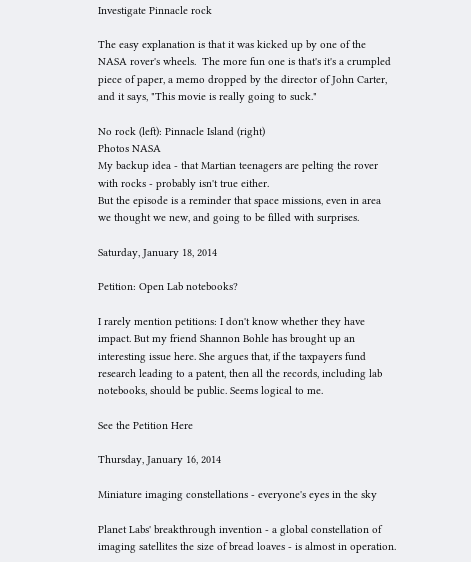Investigate Pinnacle rock

The easy explanation is that it was kicked up by one of the NASA rover's wheels.  The more fun one is that's it's a crumpled piece of paper, a memo dropped by the director of John Carter, and it says, "This movie is really going to suck."

No rock (left): Pinnacle Island (right)
Photos NASA
My backup idea - that Martian teenagers are pelting the rover with rocks - probably isn't true either.
But the episode is a reminder that space missions, even in area we thought we new, and going to be filled with surprises.

Saturday, January 18, 2014

Petition: Open Lab notebooks?

I rarely mention petitions: I don't know whether they have impact. But my friend Shannon Bohle has brought up an interesting issue here. She argues that, if the taxpayers fund research leading to a patent, then all the records, including lab notebooks, should be public. Seems logical to me.

See the Petition Here

Thursday, January 16, 2014

Miniature imaging constellations - everyone's eyes in the sky

Planet Labs' breakthrough invention - a global constellation of imaging satellites the size of bread loaves - is almost in operation.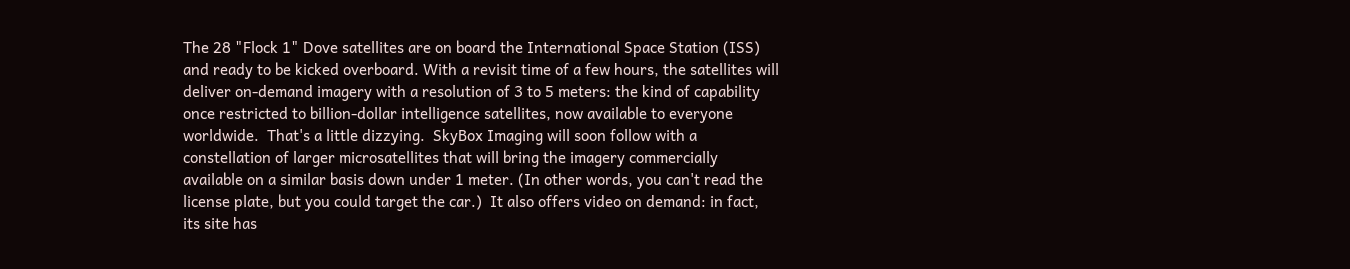The 28 "Flock 1" Dove satellites are on board the International Space Station (ISS) and ready to be kicked overboard. With a revisit time of a few hours, the satellites will deliver on-demand imagery with a resolution of 3 to 5 meters: the kind of capability once restricted to billion-dollar intelligence satellites, now available to everyone worldwide.  That's a little dizzying.  SkyBox Imaging will soon follow with a constellation of larger microsatellites that will bring the imagery commercially available on a similar basis down under 1 meter. (In other words, you can't read the license plate, but you could target the car.)  It also offers video on demand: in fact, its site has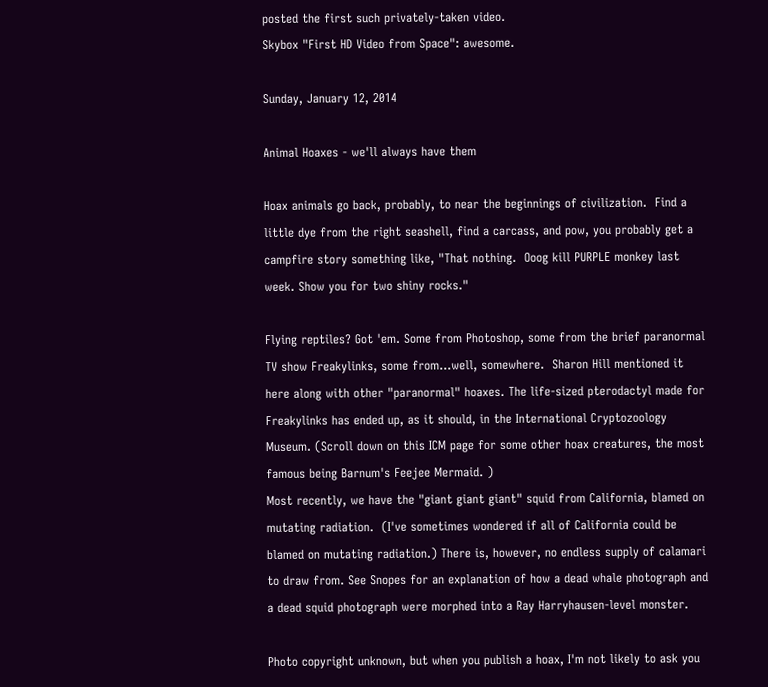posted the first such privately-taken video.
Skybox "First HD Video from Space": awesome.

Sunday, January 12, 2014

Animal Hoaxes - we'll always have them

Hoax animals go back, probably, to near the beginnings of civilization.  Find a little dye from the right seashell, find a carcass, and pow, you probably get a campfire story something like, "That nothing.  Ooog kill PURPLE monkey last week. Show you for two shiny rocks."

Flying reptiles? Got 'em. Some from Photoshop, some from the brief paranormal TV show Freakylinks, some from...well, somewhere.  Sharon Hill mentioned it here along with other "paranormal" hoaxes. The life-sized pterodactyl made for Freakylinks has ended up, as it should, in the International Cryptozoology Museum. (Scroll down on this ICM page for some other hoax creatures, the most famous being Barnum's Feejee Mermaid. )
Most recently, we have the "giant giant giant" squid from California, blamed on mutating radiation.  (I've sometimes wondered if all of California could be blamed on mutating radiation.) There is, however, no endless supply of calamari to draw from. See Snopes for an explanation of how a dead whale photograph and a dead squid photograph were morphed into a Ray Harryhausen-level monster.

Photo copyright unknown, but when you publish a hoax, I'm not likely to ask you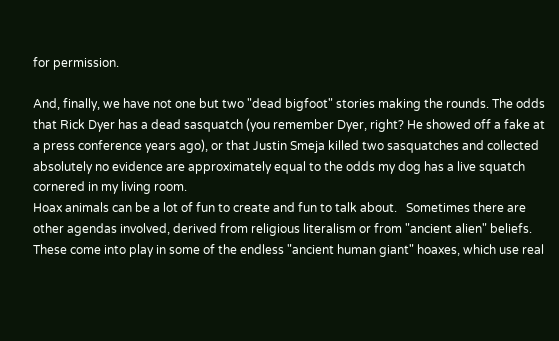for permission.

And, finally, we have not one but two "dead bigfoot" stories making the rounds. The odds that Rick Dyer has a dead sasquatch (you remember Dyer, right? He showed off a fake at a press conference years ago), or that Justin Smeja killed two sasquatches and collected absolutely no evidence are approximately equal to the odds my dog has a live squatch cornered in my living room.
Hoax animals can be a lot of fun to create and fun to talk about.   Sometimes there are other agendas involved, derived from religious literalism or from "ancient alien" beliefs.
These come into play in some of the endless "ancient human giant" hoaxes, which use real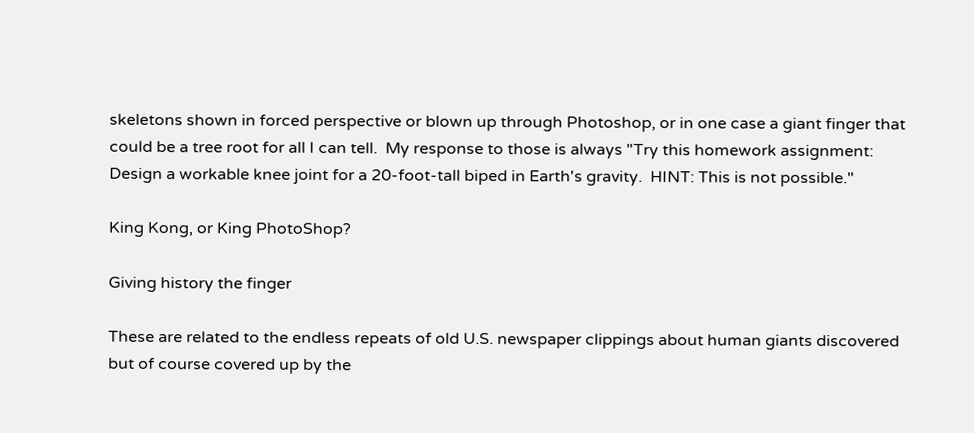skeletons shown in forced perspective or blown up through Photoshop, or in one case a giant finger that could be a tree root for all I can tell.  My response to those is always "Try this homework assignment: Design a workable knee joint for a 20-foot-tall biped in Earth's gravity.  HINT: This is not possible."

King Kong, or King PhotoShop?

Giving history the finger

These are related to the endless repeats of old U.S. newspaper clippings about human giants discovered but of course covered up by the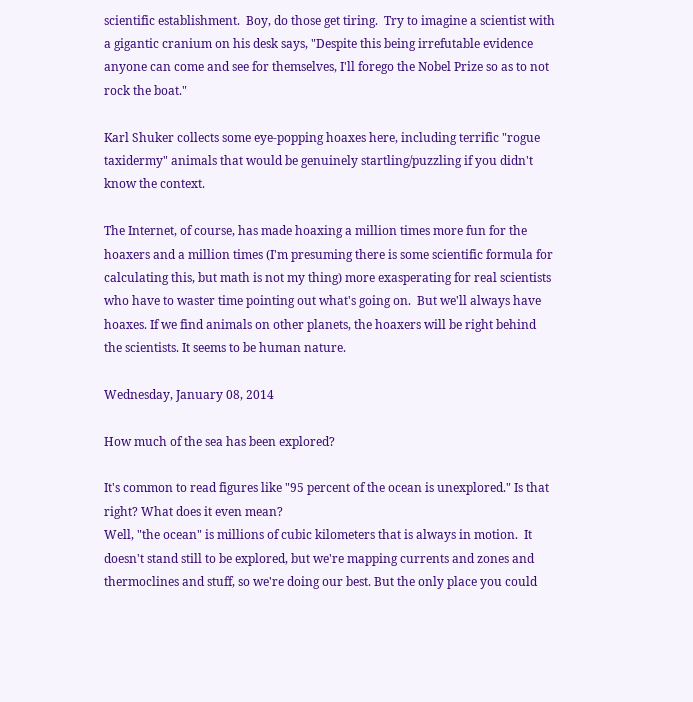scientific establishment.  Boy, do those get tiring.  Try to imagine a scientist with a gigantic cranium on his desk says, "Despite this being irrefutable evidence anyone can come and see for themselves, I'll forego the Nobel Prize so as to not rock the boat."

Karl Shuker collects some eye-popping hoaxes here, including terrific "rogue taxidermy" animals that would be genuinely startling/puzzling if you didn't know the context.

The Internet, of course, has made hoaxing a million times more fun for the hoaxers and a million times (I'm presuming there is some scientific formula for calculating this, but math is not my thing) more exasperating for real scientists who have to waster time pointing out what's going on.  But we'll always have hoaxes. If we find animals on other planets, the hoaxers will be right behind the scientists. It seems to be human nature.

Wednesday, January 08, 2014

How much of the sea has been explored?

It's common to read figures like "95 percent of the ocean is unexplored." Is that right? What does it even mean?
Well, "the ocean" is millions of cubic kilometers that is always in motion.  It doesn't stand still to be explored, but we're mapping currents and zones and thermoclines and stuff, so we're doing our best. But the only place you could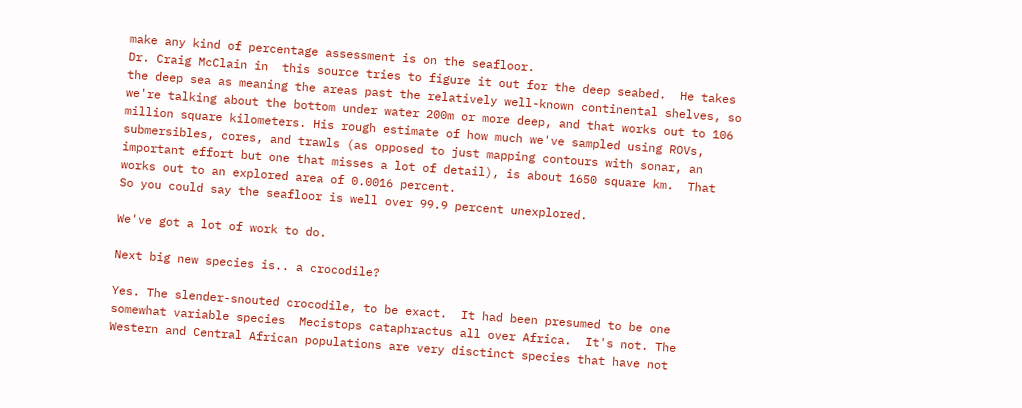make any kind of percentage assessment is on the seafloor.
Dr. Craig McClain in  this source tries to figure it out for the deep seabed.  He takes the deep sea as meaning the areas past the relatively well-known continental shelves, so we're talking about the bottom under water 200m or more deep, and that works out to 106 million square kilometers. His rough estimate of how much we've sampled using ROVs, submersibles, cores, and trawls (as opposed to just mapping contours with sonar, an important effort but one that misses a lot of detail), is about 1650 square km.  That works out to an explored area of 0.0016 percent.
So you could say the seafloor is well over 99.9 percent unexplored.

We've got a lot of work to do.

Next big new species is.. a crocodile?

Yes. The slender-snouted crocodile, to be exact.  It had been presumed to be one somewhat variable species  Mecistops cataphractus all over Africa.  It's not. The Western and Central African populations are very disctinct species that have not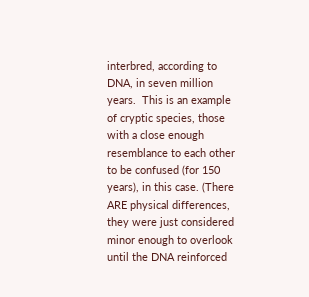interbred, according to DNA, in seven million years.  This is an example of cryptic species, those with a close enough resemblance to each other to be confused (for 150 years), in this case. (There ARE physical differences, they were just considered minor enough to overlook until the DNA reinforced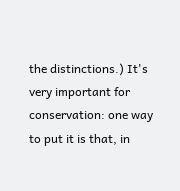the distinctions.) It's very important for conservation: one way to put it is that, in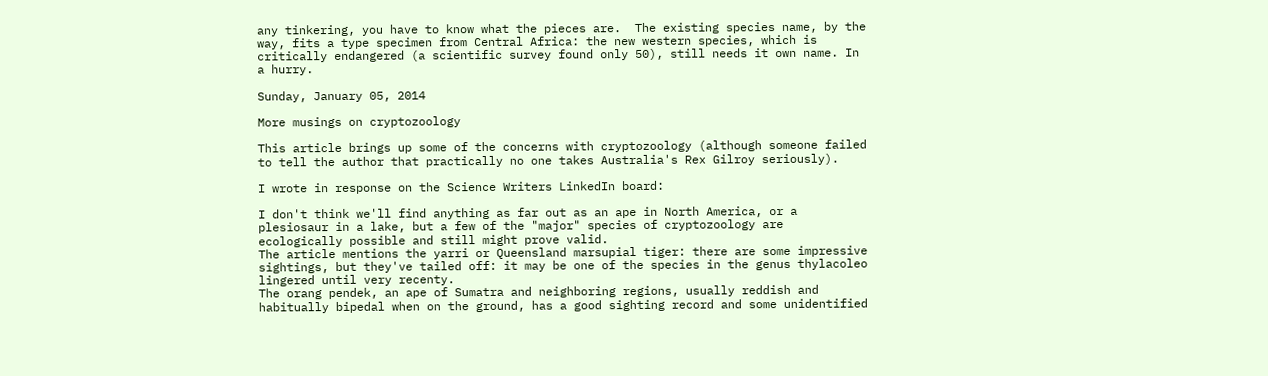any tinkering, you have to know what the pieces are.  The existing species name, by the way, fits a type specimen from Central Africa: the new western species, which is critically endangered (a scientific survey found only 50), still needs it own name. In a hurry.

Sunday, January 05, 2014

More musings on cryptozoology

This article brings up some of the concerns with cryptozoology (although someone failed to tell the author that practically no one takes Australia's Rex Gilroy seriously).

I wrote in response on the Science Writers LinkedIn board:

I don't think we'll find anything as far out as an ape in North America, or a plesiosaur in a lake, but a few of the "major" species of cryptozoology are ecologically possible and still might prove valid.
The article mentions the yarri or Queensland marsupial tiger: there are some impressive sightings, but they've tailed off: it may be one of the species in the genus thylacoleo lingered until very recenty.
The orang pendek, an ape of Sumatra and neighboring regions, usually reddish and habitually bipedal when on the ground, has a good sighting record and some unidentified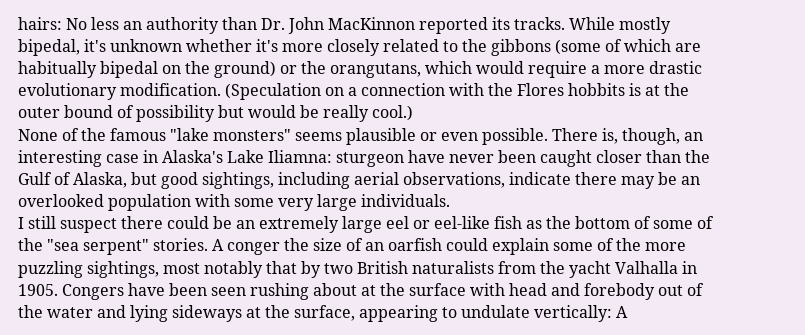hairs: No less an authority than Dr. John MacKinnon reported its tracks. While mostly bipedal, it's unknown whether it's more closely related to the gibbons (some of which are habitually bipedal on the ground) or the orangutans, which would require a more drastic evolutionary modification. (Speculation on a connection with the Flores hobbits is at the outer bound of possibility but would be really cool.)
None of the famous "lake monsters" seems plausible or even possible. There is, though, an interesting case in Alaska's Lake Iliamna: sturgeon have never been caught closer than the Gulf of Alaska, but good sightings, including aerial observations, indicate there may be an overlooked population with some very large individuals.
I still suspect there could be an extremely large eel or eel-like fish as the bottom of some of the "sea serpent" stories. A conger the size of an oarfish could explain some of the more puzzling sightings, most notably that by two British naturalists from the yacht Valhalla in 1905. Congers have been seen rushing about at the surface with head and forebody out of the water and lying sideways at the surface, appearing to undulate vertically: A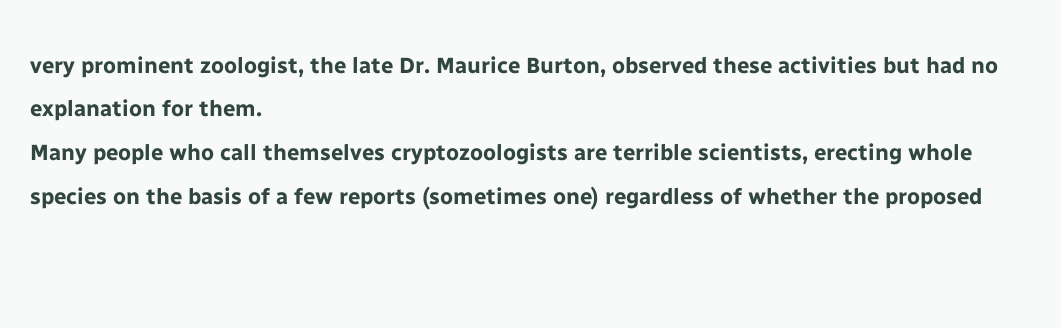very prominent zoologist, the late Dr. Maurice Burton, observed these activities but had no explanation for them.
Many people who call themselves cryptozoologists are terrible scientists, erecting whole species on the basis of a few reports (sometimes one) regardless of whether the proposed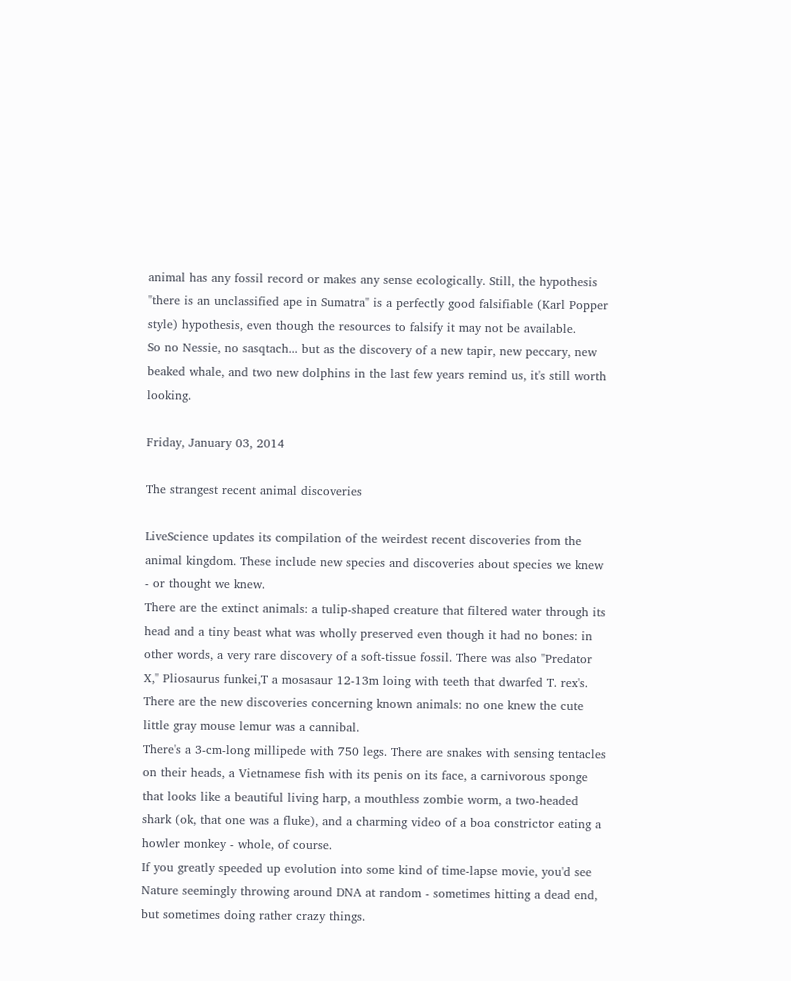animal has any fossil record or makes any sense ecologically. Still, the hypothesis "there is an unclassified ape in Sumatra" is a perfectly good falsifiable (Karl Popper style) hypothesis, even though the resources to falsify it may not be available.
So no Nessie, no sasqtach... but as the discovery of a new tapir, new peccary, new beaked whale, and two new dolphins in the last few years remind us, it's still worth looking.

Friday, January 03, 2014

The strangest recent animal discoveries

LiveScience updates its compilation of the weirdest recent discoveries from the animal kingdom. These include new species and discoveries about species we knew - or thought we knew.
There are the extinct animals: a tulip-shaped creature that filtered water through its head and a tiny beast what was wholly preserved even though it had no bones: in other words, a very rare discovery of a soft-tissue fossil. There was also "Predator X," Pliosaurus funkei,T a mosasaur 12-13m loing with teeth that dwarfed T. rex's.
There are the new discoveries concerning known animals: no one knew the cute little gray mouse lemur was a cannibal.
There's a 3-cm-long millipede with 750 legs. There are snakes with sensing tentacles on their heads, a Vietnamese fish with its penis on its face, a carnivorous sponge that looks like a beautiful living harp, a mouthless zombie worm, a two-headed shark (ok, that one was a fluke), and a charming video of a boa constrictor eating a howler monkey - whole, of course.
If you greatly speeded up evolution into some kind of time-lapse movie, you'd see Nature seemingly throwing around DNA at random - sometimes hitting a dead end, but sometimes doing rather crazy things.